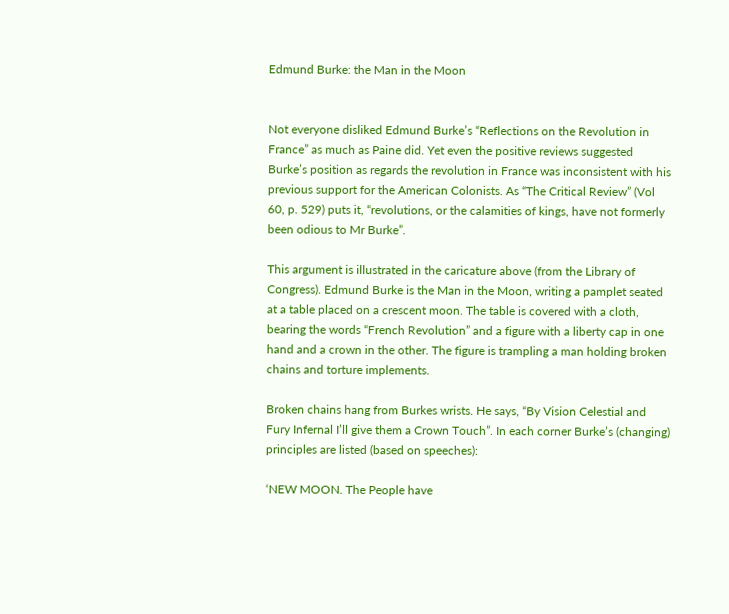Edmund Burke: the Man in the Moon


Not everyone disliked Edmund Burke’s “Reflections on the Revolution in France” as much as Paine did. Yet even the positive reviews suggested Burke’s position as regards the revolution in France was inconsistent with his previous support for the American Colonists. As “The Critical Review” (Vol 60, p. 529) puts it, “revolutions, or the calamities of kings, have not formerly been odious to Mr Burke”.

This argument is illustrated in the caricature above (from the Library of Congress). Edmund Burke is the Man in the Moon, writing a pamplet seated at a table placed on a crescent moon. The table is covered with a cloth, bearing the words “French Revolution” and a figure with a liberty cap in one hand and a crown in the other. The figure is trampling a man holding broken chains and torture implements.

Broken chains hang from Burkes wrists. He says, “By Vision Celestial and Fury Infernal I’ll give them a Crown Touch”. In each corner Burke’s (changing) principles are listed (based on speeches):

‘NEW MOON. The People have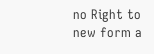no Right to new form a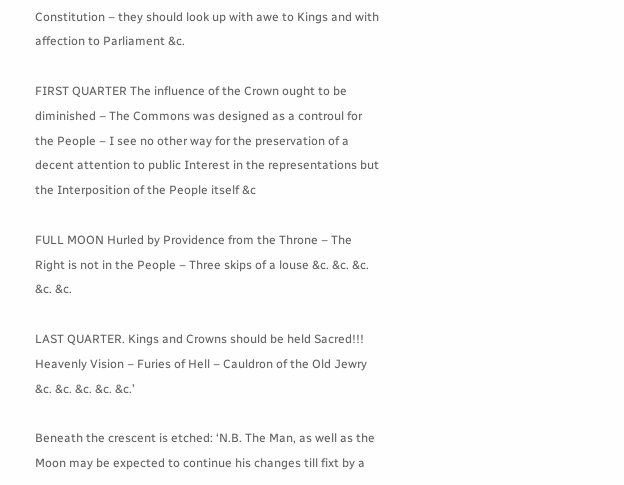Constitution – they should look up with awe to Kings and with affection to Parliament &c.

FIRST QUARTER The influence of the Crown ought to be diminished – The Commons was designed as a controul for the People – I see no other way for the preservation of a decent attention to public Interest in the representations but the Interposition of the People itself &c

FULL MOON Hurled by Providence from the Throne – The Right is not in the People – Three skips of a louse &c. &c. &c. &c. &c.

LAST QUARTER. Kings and Crowns should be held Sacred!!! Heavenly Vision – Furies of Hell – Cauldron of the Old Jewry &c. &c. &c. &c. &c.’

Beneath the crescent is etched: ‘N.B. The Man, as well as the Moon may be expected to continue his changes till fixt by a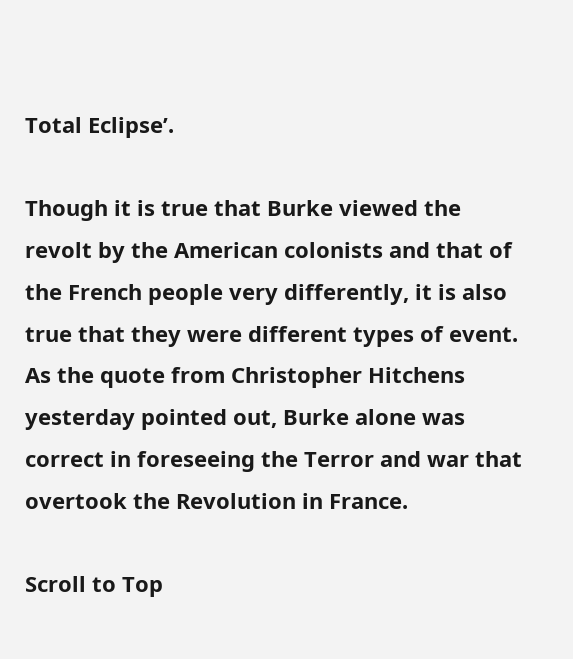Total Eclipse’.

Though it is true that Burke viewed the revolt by the American colonists and that of the French people very differently, it is also true that they were different types of event. As the quote from Christopher Hitchens yesterday pointed out, Burke alone was correct in foreseeing the Terror and war that overtook the Revolution in France.

Scroll to Top